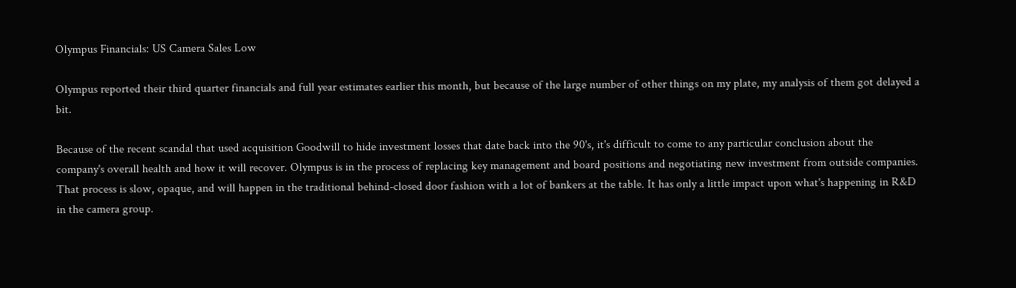Olympus Financials: US Camera Sales Low

Olympus reported their third quarter financials and full year estimates earlier this month, but because of the large number of other things on my plate, my analysis of them got delayed a bit.

Because of the recent scandal that used acquisition Goodwill to hide investment losses that date back into the 90's, it's difficult to come to any particular conclusion about the company's overall health and how it will recover. Olympus is in the process of replacing key management and board positions and negotiating new investment from outside companies. That process is slow, opaque, and will happen in the traditional behind-closed door fashion with a lot of bankers at the table. It has only a little impact upon what's happening in R&D in the camera group.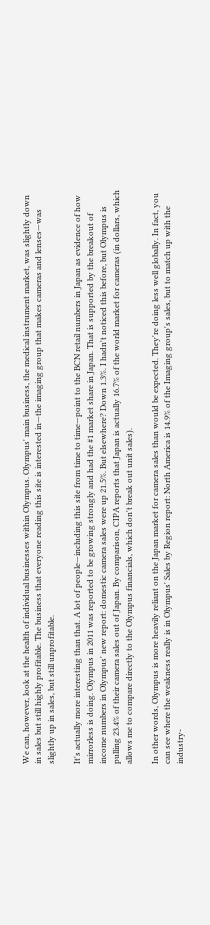We can, however, look at the health of individual businesses within Olympus. Olympus' main business, the medical instrument market, was slightly down in sales but still highly profitable. The business that everyone reading this site is interested in—the imaging group that makes cameras and lenses—was slightly up in sales, but still unprofitable.

It's actually more interesting than that. A lot of people—including this site from time to time—point to the BCN retail numbers in Japan as evidence of how mirrorless is doing. Olympus in 2011 was reported to be growing strongly and had the #1 market share in Japan. That is supported by the breakout of income numbers in Olympus' new report: domestic camera sales were up 21.5%. But elsewhere? Down 1.3%. I hadn't noticed this before, but Olympus is pulling 23.4% of their camera sales out of Japan. By comparison, CIPA reports that Japan is actually 16.7% of the world market for cameras (in dollars, which allows me to compare directly to the Olympus financials, which don't break out unit sales).

In other words, Olympus is more heavily reliant on the Japan market for camera sales than would be expected. They're doing less well globally. In fact, you can see where the weakness really is in Olympus' Sales by Region report: North America is 14.9% of the Imaging group's sales, but to match up with the industry-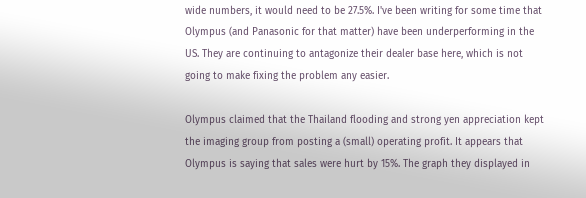wide numbers, it would need to be 27.5%. I've been writing for some time that Olympus (and Panasonic for that matter) have been underperforming in the US. They are continuing to antagonize their dealer base here, which is not going to make fixing the problem any easier.

Olympus claimed that the Thailand flooding and strong yen appreciation kept the imaging group from posting a (small) operating profit. It appears that Olympus is saying that sales were hurt by 15%. The graph they displayed in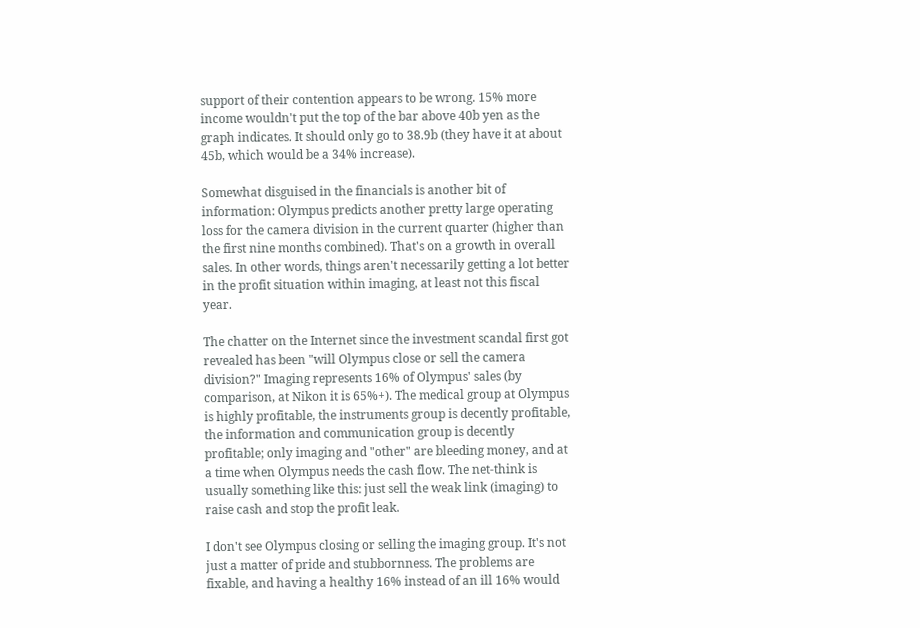support of their contention appears to be wrong. 15% more income wouldn't put the top of the bar above 40b yen as the graph indicates. It should only go to 38.9b (they have it at about 45b, which would be a 34% increase).

Somewhat disguised in the financials is another bit of information: Olympus predicts another pretty large operating loss for the camera division in the current quarter (higher than the first nine months combined). That's on a growth in overall sales. In other words, things aren't necessarily getting a lot better in the profit situation within imaging, at least not this fiscal year.

The chatter on the Internet since the investment scandal first got revealed has been "will Olympus close or sell the camera division?" Imaging represents 16% of Olympus' sales (by comparison, at Nikon it is 65%+). The medical group at Olympus is highly profitable, the instruments group is decently profitable, the information and communication group is decently profitable; only imaging and "other" are bleeding money, and at a time when Olympus needs the cash flow. The net-think is usually something like this: just sell the weak link (imaging) to raise cash and stop the profit leak.

I don't see Olympus closing or selling the imaging group. It's not just a matter of pride and stubbornness. The problems are fixable, and having a healthy 16% instead of an ill 16% would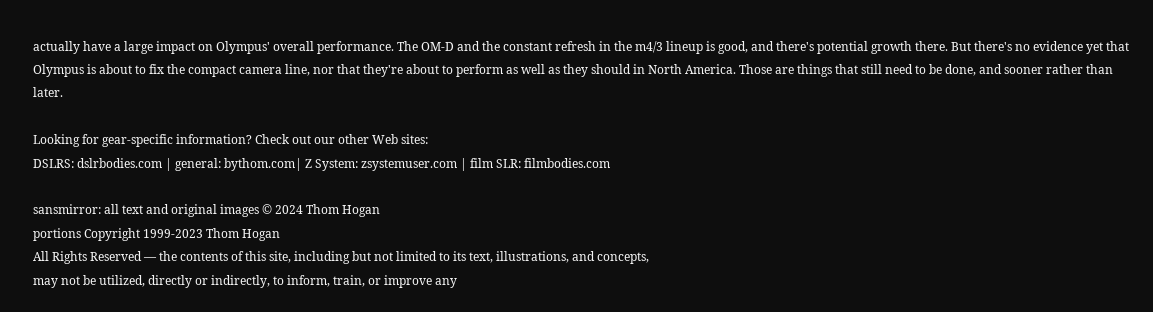actually have a large impact on Olympus' overall performance. The OM-D and the constant refresh in the m4/3 lineup is good, and there's potential growth there. But there's no evidence yet that Olympus is about to fix the compact camera line, nor that they're about to perform as well as they should in North America. Those are things that still need to be done, and sooner rather than later.

Looking for gear-specific information? Check out our other Web sites:
DSLRS: dslrbodies.com | general: bythom.com| Z System: zsystemuser.com | film SLR: filmbodies.com

sansmirror: all text and original images © 2024 Thom Hogan
portions Copyright 1999-2023 Thom Hogan
All Rights Reserved — the contents of this site, including but not limited to its text, illustrations, and concepts,
may not be utilized, directly or indirectly, to inform, train, or improve any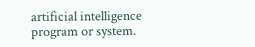artificial intelligence program or system.